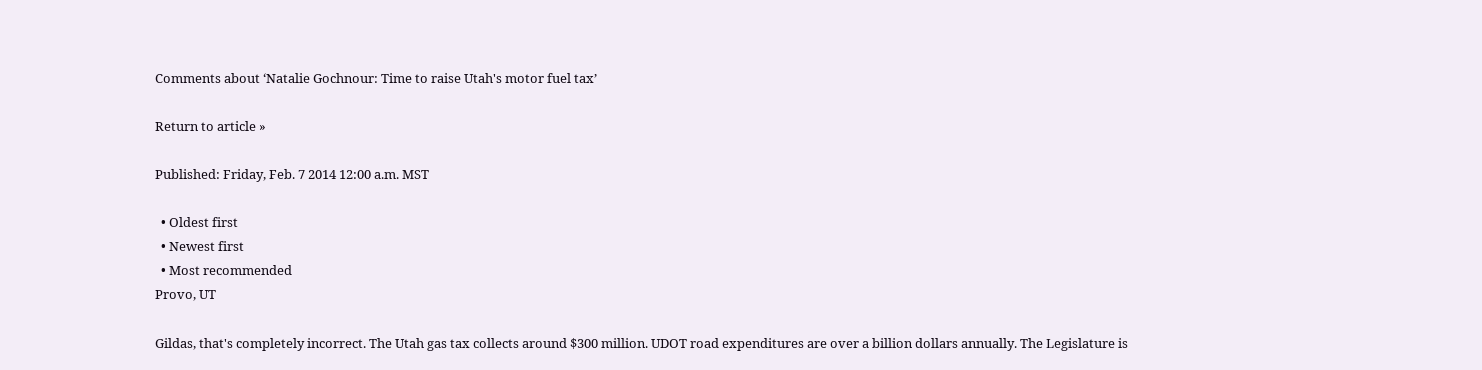Comments about ‘Natalie Gochnour: Time to raise Utah's motor fuel tax’

Return to article »

Published: Friday, Feb. 7 2014 12:00 a.m. MST

  • Oldest first
  • Newest first
  • Most recommended
Provo, UT

Gildas, that's completely incorrect. The Utah gas tax collects around $300 million. UDOT road expenditures are over a billion dollars annually. The Legislature is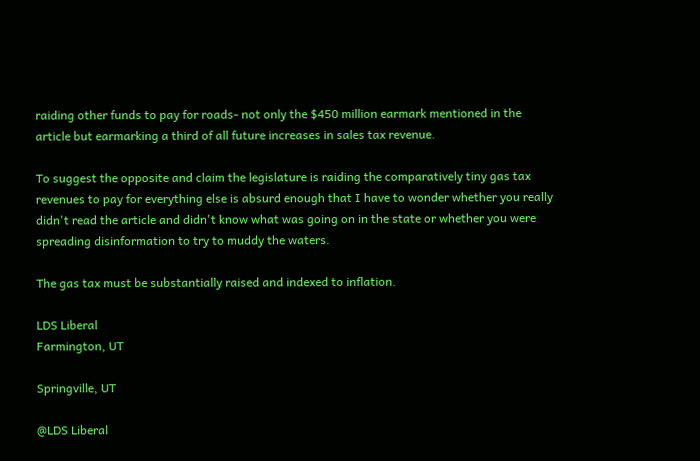raiding other funds to pay for roads- not only the $450 million earmark mentioned in the article but earmarking a third of all future increases in sales tax revenue.

To suggest the opposite and claim the legislature is raiding the comparatively tiny gas tax revenues to pay for everything else is absurd enough that I have to wonder whether you really didn't read the article and didn't know what was going on in the state or whether you were spreading disinformation to try to muddy the waters.

The gas tax must be substantially raised and indexed to inflation.

LDS Liberal
Farmington, UT

Springville, UT

@LDS Liberal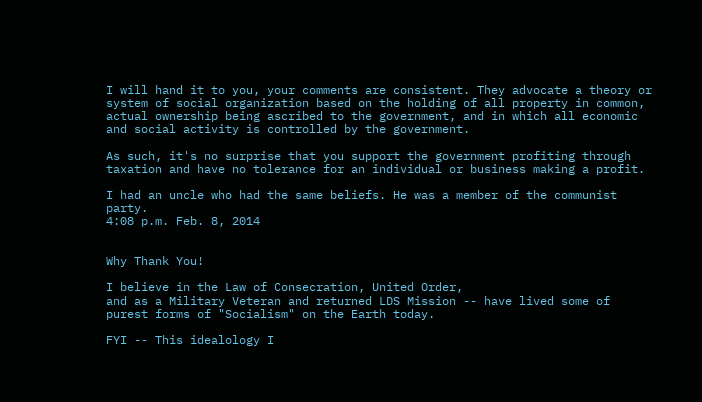I will hand it to you, your comments are consistent. They advocate a theory or system of social organization based on the holding of all property in common, actual ownership being ascribed to the government, and in which all economic and social activity is controlled by the government.

As such, it's no surprise that you support the government profiting through taxation and have no tolerance for an individual or business making a profit.

I had an uncle who had the same beliefs. He was a member of the communist party.
4:08 p.m. Feb. 8, 2014


Why Thank You!

I believe in the Law of Consecration, United Order,
and as a Military Veteran and returned LDS Mission -- have lived some of purest forms of "Socialism" on the Earth today.

FYI -- This idealology I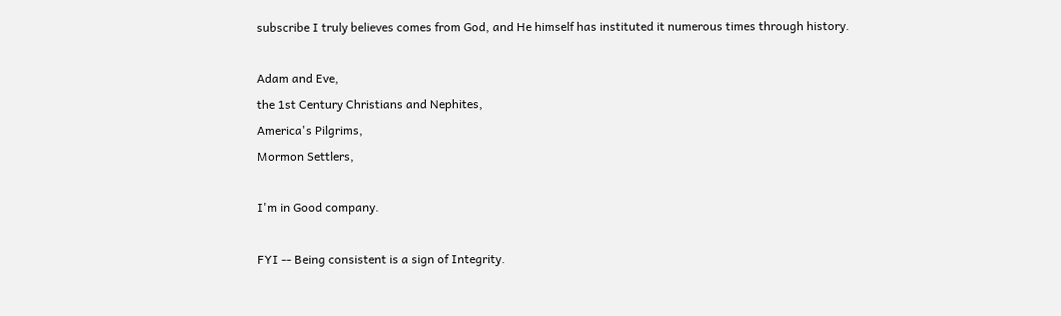subscribe I truly believes comes from God, and He himself has instituted it numerous times through history.

Adam and Eve,
the 1st Century Christians and Nephites,
America's Pilgrims,
Mormon Settlers,

I'm in Good company.

FYI -- Being consistent is a sign of Integrity.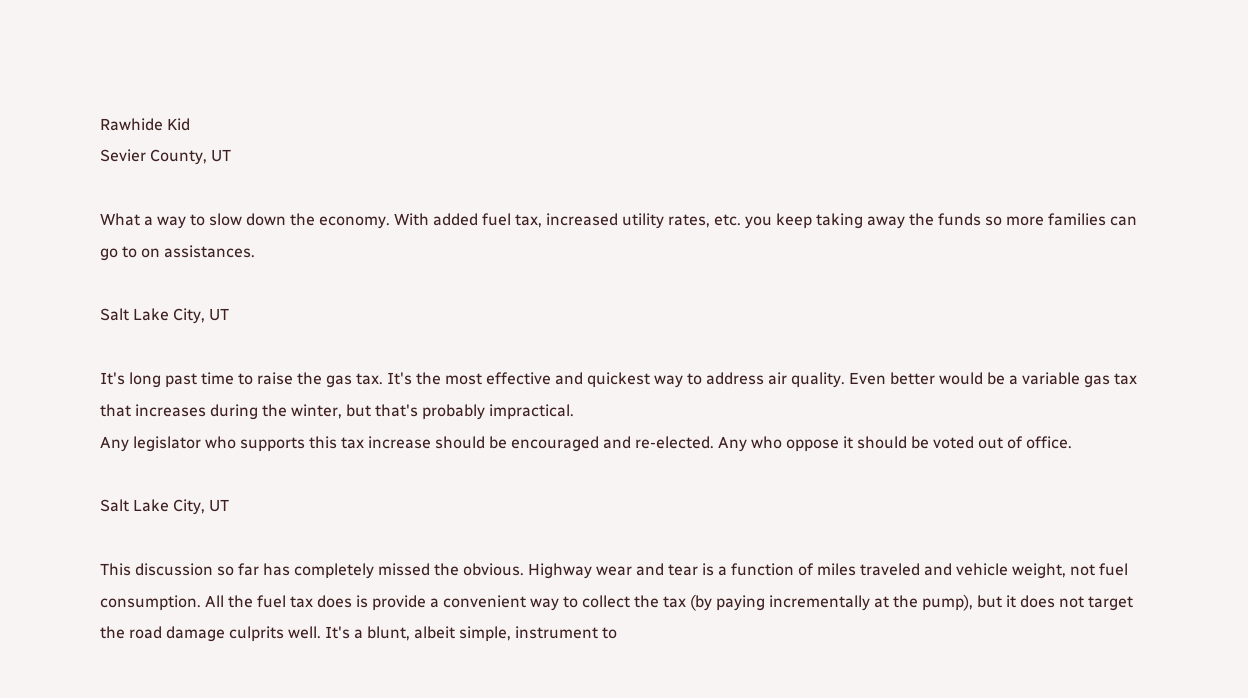Rawhide Kid
Sevier County, UT

What a way to slow down the economy. With added fuel tax, increased utility rates, etc. you keep taking away the funds so more families can go to on assistances.

Salt Lake City, UT

It's long past time to raise the gas tax. It's the most effective and quickest way to address air quality. Even better would be a variable gas tax that increases during the winter, but that's probably impractical.
Any legislator who supports this tax increase should be encouraged and re-elected. Any who oppose it should be voted out of office.

Salt Lake City, UT

This discussion so far has completely missed the obvious. Highway wear and tear is a function of miles traveled and vehicle weight, not fuel consumption. All the fuel tax does is provide a convenient way to collect the tax (by paying incrementally at the pump), but it does not target the road damage culprits well. It's a blunt, albeit simple, instrument to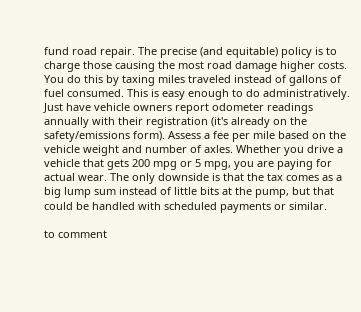fund road repair. The precise (and equitable) policy is to charge those causing the most road damage higher costs. You do this by taxing miles traveled instead of gallons of fuel consumed. This is easy enough to do administratively. Just have vehicle owners report odometer readings annually with their registration (it's already on the safety/emissions form). Assess a fee per mile based on the vehicle weight and number of axles. Whether you drive a vehicle that gets 200 mpg or 5 mpg, you are paying for actual wear. The only downside is that the tax comes as a big lump sum instead of little bits at the pump, but that could be handled with scheduled payments or similar.

to comment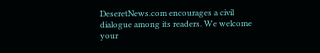DeseretNews.com encourages a civil dialogue among its readers. We welcome your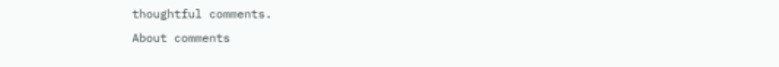thoughtful comments.
About comments